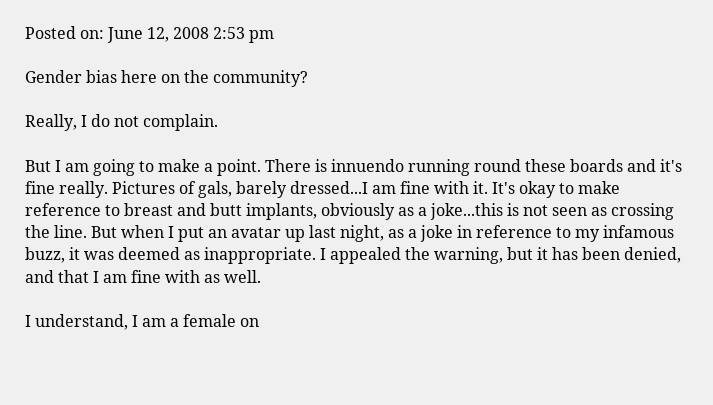Posted on: June 12, 2008 2:53 pm

Gender bias here on the community?

Really, I do not complain.

But I am going to make a point. There is innuendo running round these boards and it's fine really. Pictures of gals, barely dressed...I am fine with it. It's okay to make reference to breast and butt implants, obviously as a joke...this is not seen as crossing the line. But when I put an avatar up last night, as a joke in reference to my infamous buzz, it was deemed as inappropriate. I appealed the warning, but it has been denied, and that I am fine with as well.

I understand, I am a female on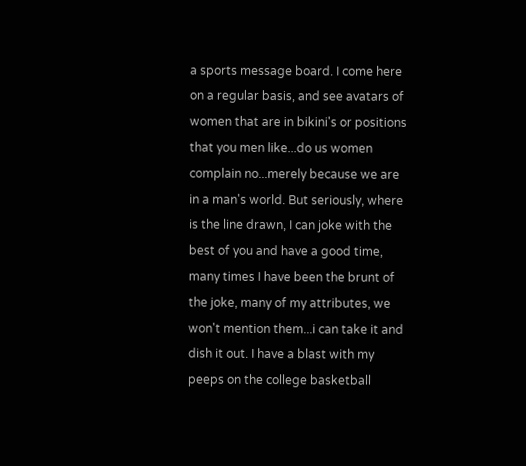a sports message board. I come here on a regular basis, and see avatars of women that are in bikini's or positions that you men like...do us women complain no...merely because we are in a man's world. But seriously, where is the line drawn, I can joke with the best of you and have a good time, many times I have been the brunt of the joke, many of my attributes, we won't mention them...i can take it and dish it out. I have a blast with my peeps on the college basketball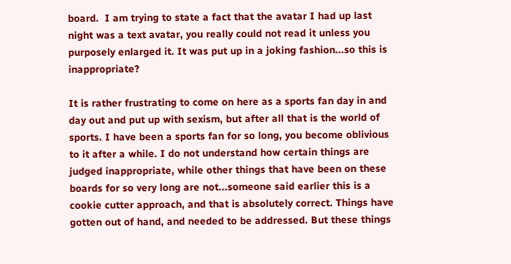board.  I am trying to state a fact that the avatar I had up last night was a text avatar, you really could not read it unless you purposely enlarged it. It was put up in a joking fashion...so this is inappropriate?

It is rather frustrating to come on here as a sports fan day in and day out and put up with sexism, but after all that is the world of sports. I have been a sports fan for so long, you become oblivious to it after a while. I do not understand how certain things are judged inappropriate, while other things that have been on these boards for so very long are not...someone said earlier this is a cookie cutter approach, and that is absolutely correct. Things have gotten out of hand, and needed to be addressed. But these things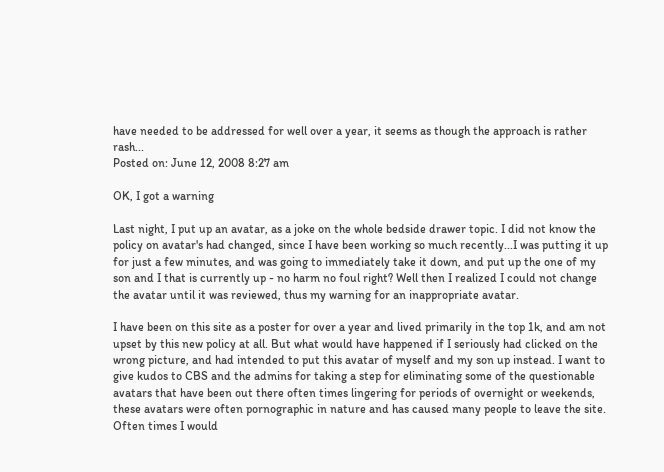have needed to be addressed for well over a year, it seems as though the approach is rather rash...
Posted on: June 12, 2008 8:27 am

OK, I got a warning

Last night, I put up an avatar, as a joke on the whole bedside drawer topic. I did not know the policy on avatar's had changed, since I have been working so much recently...I was putting it up for just a few minutes, and was going to immediately take it down, and put up the one of my son and I that is currently up - no harm no foul right? Well then I realized I could not change the avatar until it was reviewed, thus my warning for an inappropriate avatar.

I have been on this site as a poster for over a year and lived primarily in the top 1k, and am not upset by this new policy at all. But what would have happened if I seriously had clicked on the wrong picture, and had intended to put this avatar of myself and my son up instead. I want to give kudos to CBS and the admins for taking a step for eliminating some of the questionable avatars that have been out there often times lingering for periods of overnight or weekends, these avatars were often pornographic in nature and has caused many people to leave the site. Often times I would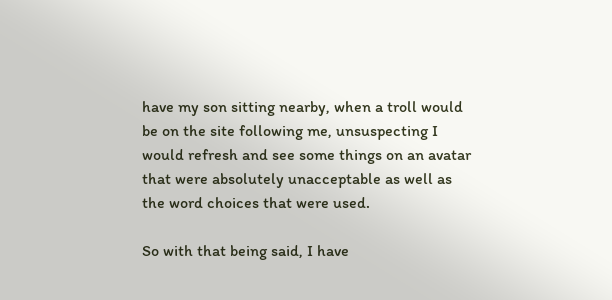have my son sitting nearby, when a troll would be on the site following me, unsuspecting I would refresh and see some things on an avatar that were absolutely unacceptable as well as the word choices that were used.

So with that being said, I have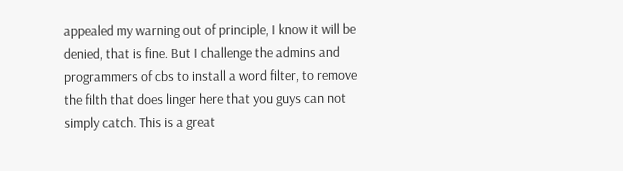appealed my warning out of principle, I know it will be denied, that is fine. But I challenge the admins and programmers of cbs to install a word filter, to remove the filth that does linger here that you guys can not simply catch. This is a great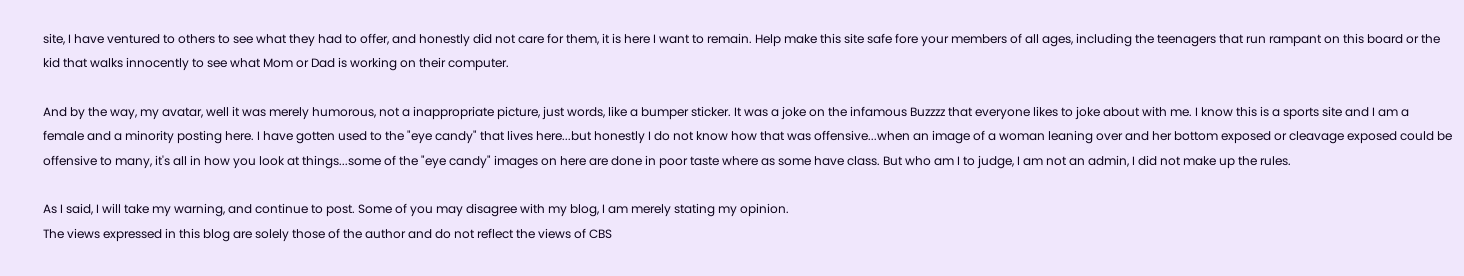site, I have ventured to others to see what they had to offer, and honestly did not care for them, it is here I want to remain. Help make this site safe fore your members of all ages, including the teenagers that run rampant on this board or the kid that walks innocently to see what Mom or Dad is working on their computer.

And by the way, my avatar, well it was merely humorous, not a inappropriate picture, just words, like a bumper sticker. It was a joke on the infamous Buzzzz that everyone likes to joke about with me. I know this is a sports site and I am a female and a minority posting here. I have gotten used to the "eye candy" that lives here...but honestly I do not know how that was offensive...when an image of a woman leaning over and her bottom exposed or cleavage exposed could be offensive to many, it's all in how you look at things...some of the "eye candy" images on here are done in poor taste where as some have class. But who am I to judge, I am not an admin, I did not make up the rules.

As I said, I will take my warning, and continue to post. Some of you may disagree with my blog, I am merely stating my opinion.
The views expressed in this blog are solely those of the author and do not reflect the views of CBS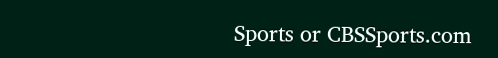Sports or CBSSports.com